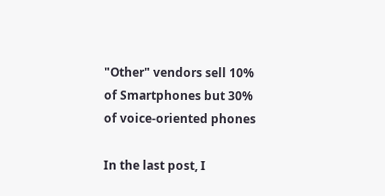"Other" vendors sell 10% of Smartphones but 30% of voice-oriented phones

In the last post, I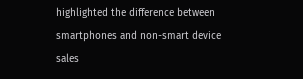highlighted the difference between smartphones and non-smart device sales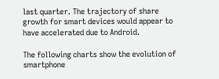last quarter. The trajectory of share growth for smart devices would appear to have accelerated due to Android.

The following charts show the evolution of smartphone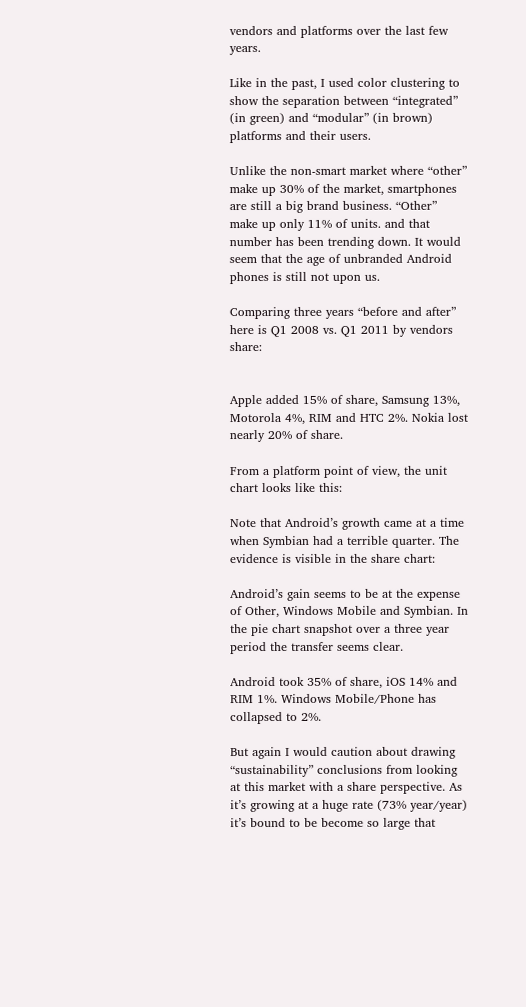vendors and platforms over the last few years.

Like in the past, I used color clustering to show the separation between “integrated” (in green) and “modular” (in brown) platforms and their users.

Unlike the non-smart market where “other” make up 30% of the market, smartphones are still a big brand business. “Other” make up only 11% of units. and that number has been trending down. It would seem that the age of unbranded Android phones is still not upon us.

Comparing three years “before and after” here is Q1 2008 vs. Q1 2011 by vendors share:


Apple added 15% of share, Samsung 13%, Motorola 4%, RIM and HTC 2%. Nokia lost nearly 20% of share.

From a platform point of view, the unit chart looks like this:

Note that Android’s growth came at a time when Symbian had a terrible quarter. The evidence is visible in the share chart:

Android’s gain seems to be at the expense of Other, Windows Mobile and Symbian. In the pie chart snapshot over a three year period the transfer seems clear.

Android took 35% of share, iOS 14% and RIM 1%. Windows Mobile/Phone has collapsed to 2%.

But again I would caution about drawing “sustainability” conclusions from looking at this market with a share perspective. As it’s growing at a huge rate (73% year/year) it’s bound to be become so large that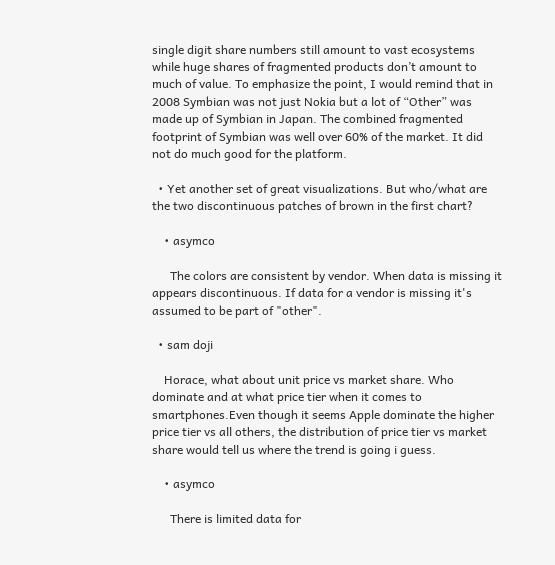single digit share numbers still amount to vast ecosystems while huge shares of fragmented products don’t amount to much of value. To emphasize the point, I would remind that in 2008 Symbian was not just Nokia but a lot of “Other” was made up of Symbian in Japan. The combined fragmented footprint of Symbian was well over 60% of the market. It did not do much good for the platform.

  • Yet another set of great visualizations. But who/what are the two discontinuous patches of brown in the first chart?

    • asymco

      The colors are consistent by vendor. When data is missing it appears discontinuous. If data for a vendor is missing it's assumed to be part of "other".

  • sam doji

    Horace, what about unit price vs market share. Who dominate and at what price tier when it comes to smartphones.Even though it seems Apple dominate the higher price tier vs all others, the distribution of price tier vs market share would tell us where the trend is going i guess.

    • asymco

      There is limited data for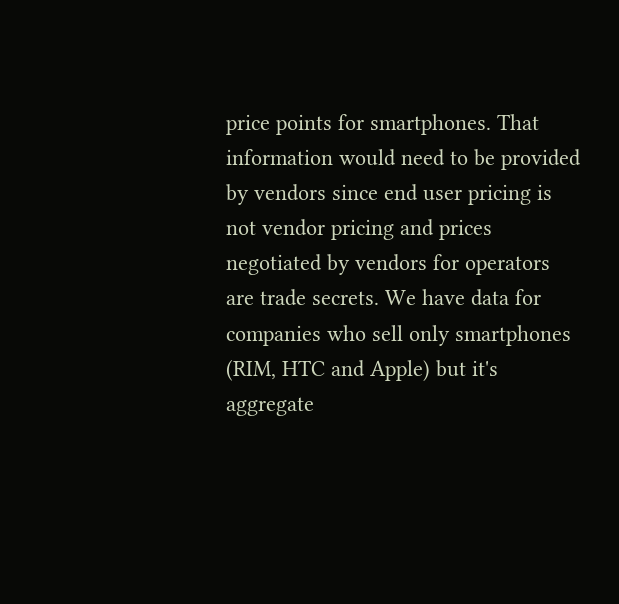price points for smartphones. That information would need to be provided by vendors since end user pricing is not vendor pricing and prices negotiated by vendors for operators are trade secrets. We have data for companies who sell only smartphones (RIM, HTC and Apple) but it's aggregate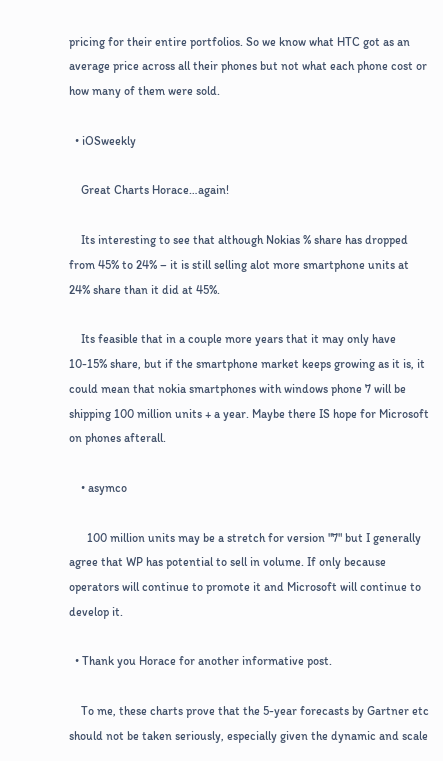pricing for their entire portfolios. So we know what HTC got as an average price across all their phones but not what each phone cost or how many of them were sold.

  • iOSweekly

    Great Charts Horace…again!

    Its interesting to see that although Nokias % share has dropped from 45% to 24% – it is still selling alot more smartphone units at 24% share than it did at 45%.

    Its feasible that in a couple more years that it may only have 10-15% share, but if the smartphone market keeps growing as it is, it could mean that nokia smartphones with windows phone 7 will be shipping 100 million units + a year. Maybe there IS hope for Microsoft on phones afterall.

    • asymco

      100 million units may be a stretch for version "7" but I generally agree that WP has potential to sell in volume. If only because operators will continue to promote it and Microsoft will continue to develop it.

  • Thank you Horace for another informative post.

    To me, these charts prove that the 5-year forecasts by Gartner etc should not be taken seriously, especially given the dynamic and scale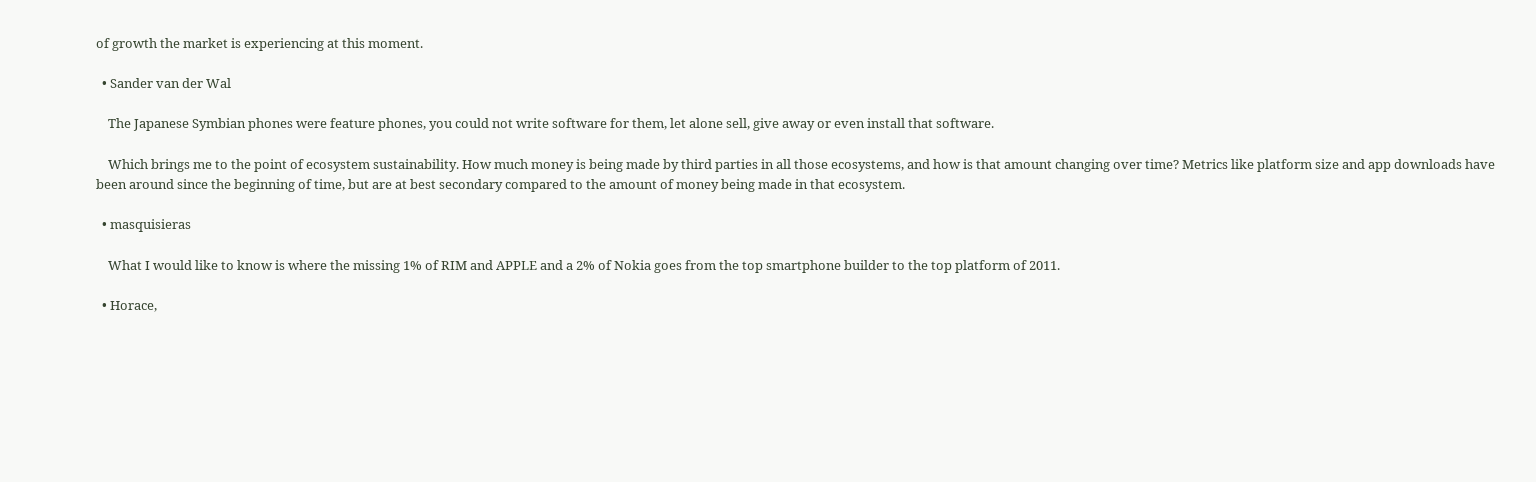of growth the market is experiencing at this moment.

  • Sander van der Wal

    The Japanese Symbian phones were feature phones, you could not write software for them, let alone sell, give away or even install that software.

    Which brings me to the point of ecosystem sustainability. How much money is being made by third parties in all those ecosystems, and how is that amount changing over time? Metrics like platform size and app downloads have been around since the beginning of time, but are at best secondary compared to the amount of money being made in that ecosystem.

  • masquisieras

    What I would like to know is where the missing 1% of RIM and APPLE and a 2% of Nokia goes from the top smartphone builder to the top platform of 2011.

  • Horace,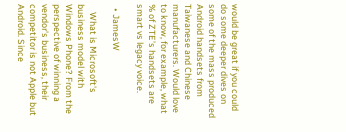would be great if you could do some deeper dives on some of the mass produced Android handsets from Taiwanese and Chinese manufacturers. Would love to know, for example, what % of ZTE’s handsets are smart vs legacy voice.

  • JamesW

    What is Microsoft's business model with Windows Phone? From the perspective of winning a vendor's business, their competitor is not Apple but Android. Since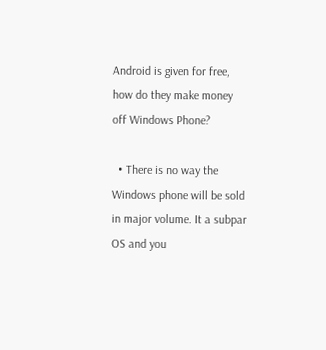Android is given for free, how do they make money off Windows Phone?

  • There is no way the Windows phone will be sold in major volume. It a subpar OS and you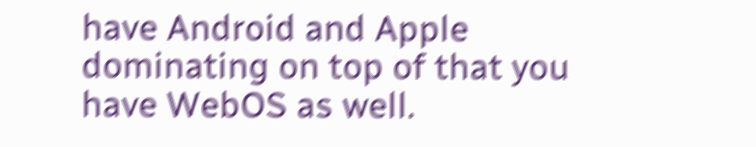have Android and Apple dominating on top of that you have WebOS as well.